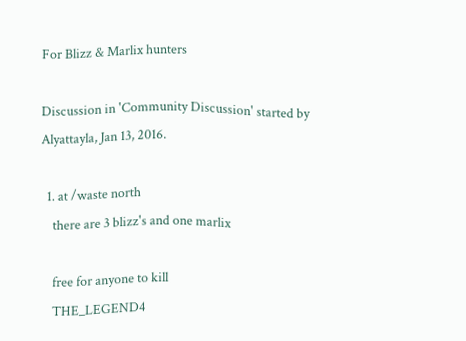For Blizz & Marlix hunters

Discussion in 'Community Discussion' started by Alyattayla, Jan 13, 2016.

  1. at /waste north
    there are 3 blizz's and one marlix

    free for anyone to kill
    THE_LEGEND4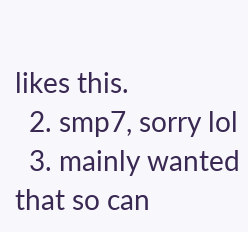likes this.
  2. smp7, sorry lol
  3. mainly wanted that so can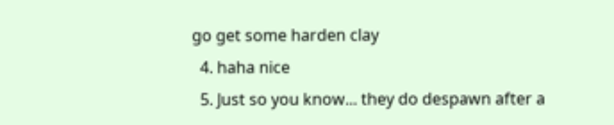go get some harden clay
  4. haha nice
  5. Just so you know... they do despawn after a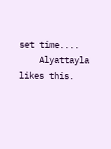set time....
    Alyattayla likes this.